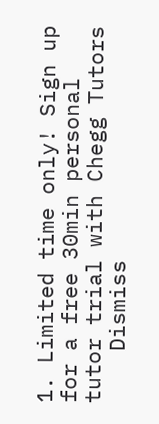1. Limited time only! Sign up for a free 30min personal tutor trial with Chegg Tutors
    Dismiss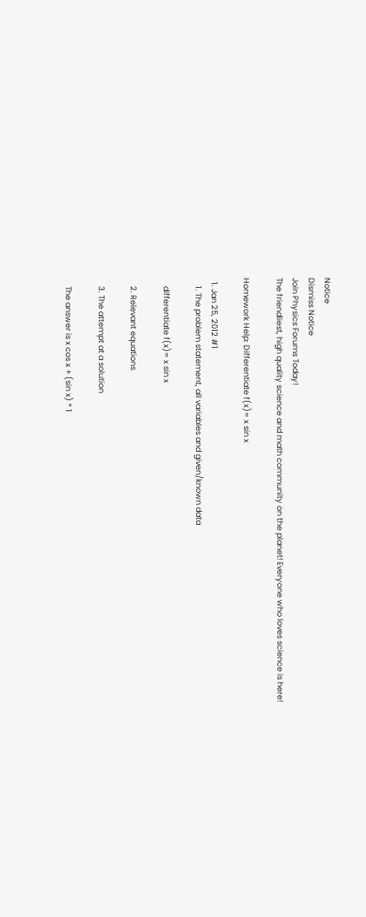Notice
Dismiss Notice
Join Physics Forums Today!
The friendliest, high quality science and math community on the planet! Everyone who loves science is here!

Homework Help: Differentiate f(x)= x sin x

  1. Jan 25, 2012 #1
    1. The problem statement, all variables and given/known data

    differentiate f(x)= x sin x

    2. Relevant equations

    3. The attempt at a solution

    The answer is x cos x + (sin x) * 1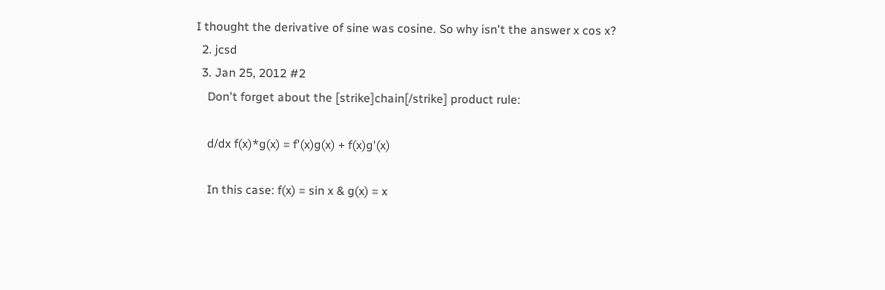I thought the derivative of sine was cosine. So why isn't the answer x cos x?
  2. jcsd
  3. Jan 25, 2012 #2
    Don't forget about the [strike]chain[/strike] product rule:

    d/dx f(x)*g(x) = f'(x)g(x) + f(x)g'(x)

    In this case: f(x) = sin x & g(x) = x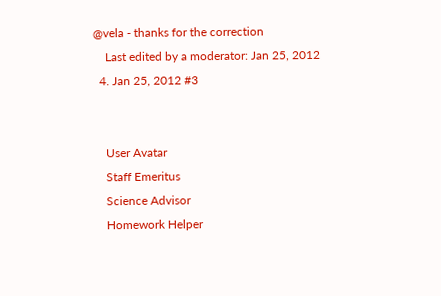@vela - thanks for the correction
    Last edited by a moderator: Jan 25, 2012
  4. Jan 25, 2012 #3


    User Avatar
    Staff Emeritus
    Science Advisor
    Homework Helper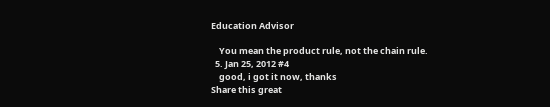Education Advisor

    You mean the product rule, not the chain rule.
  5. Jan 25, 2012 #4
    good, i got it now, thanks
Share this great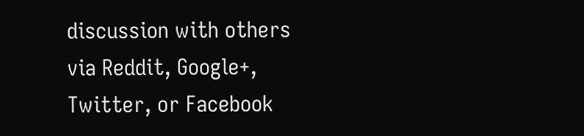discussion with others via Reddit, Google+, Twitter, or Facebook